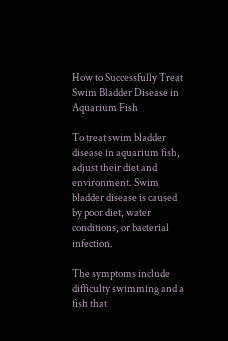How to Successfully Treat Swim Bladder Disease in Aquarium Fish

To treat swim bladder disease in aquarium fish, adjust their diet and environment. Swim bladder disease is caused by poor diet, water conditions, or bacterial infection.

The symptoms include difficulty swimming and a fish that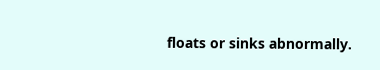floats or sinks abnormally.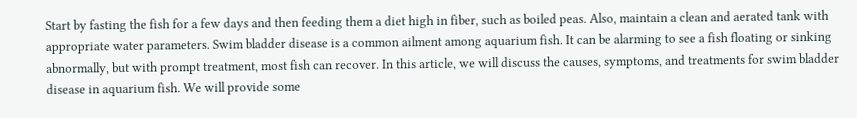Start by fasting the fish for a few days and then feeding them a diet high in fiber, such as boiled peas. Also, maintain a clean and aerated tank with appropriate water parameters. Swim bladder disease is a common ailment among aquarium fish. It can be alarming to see a fish floating or sinking abnormally, but with prompt treatment, most fish can recover. In this article, we will discuss the causes, symptoms, and treatments for swim bladder disease in aquarium fish. We will provide some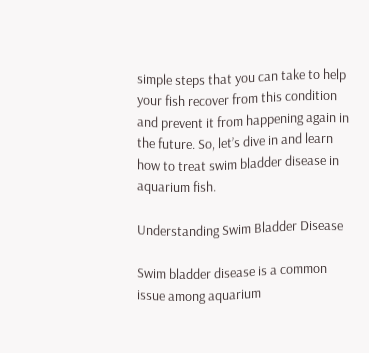simple steps that you can take to help your fish recover from this condition and prevent it from happening again in the future. So, let’s dive in and learn how to treat swim bladder disease in aquarium fish.

Understanding Swim Bladder Disease

Swim bladder disease is a common issue among aquarium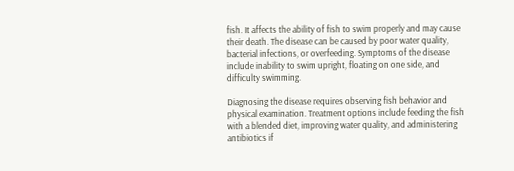fish. It affects the ability of fish to swim properly and may cause their death. The disease can be caused by poor water quality, bacterial infections, or overfeeding. Symptoms of the disease include inability to swim upright, floating on one side, and difficulty swimming.

Diagnosing the disease requires observing fish behavior and physical examination. Treatment options include feeding the fish with a blended diet, improving water quality, and administering antibiotics if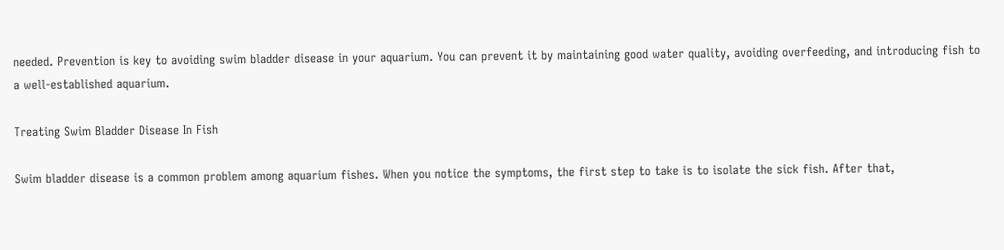needed. Prevention is key to avoiding swim bladder disease in your aquarium. You can prevent it by maintaining good water quality, avoiding overfeeding, and introducing fish to a well-established aquarium.

Treating Swim Bladder Disease In Fish

Swim bladder disease is a common problem among aquarium fishes. When you notice the symptoms, the first step to take is to isolate the sick fish. After that,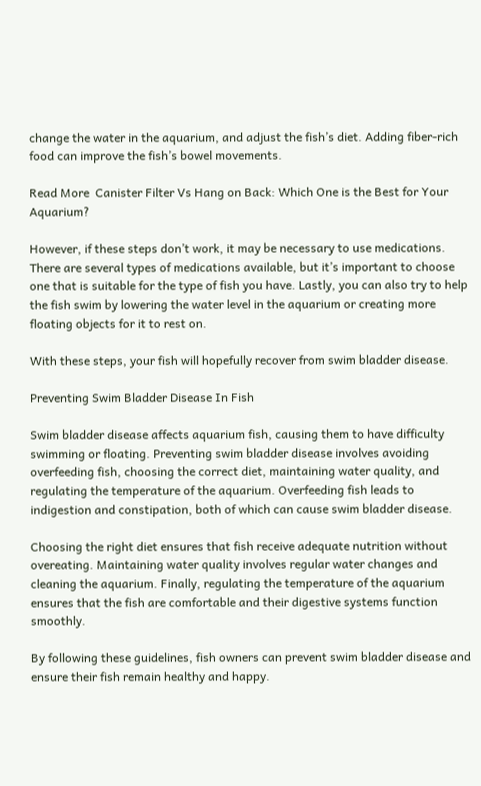change the water in the aquarium, and adjust the fish’s diet. Adding fiber-rich food can improve the fish’s bowel movements.

Read More  Canister Filter Vs Hang on Back: Which One is the Best for Your Aquarium?

However, if these steps don’t work, it may be necessary to use medications. There are several types of medications available, but it’s important to choose one that is suitable for the type of fish you have. Lastly, you can also try to help the fish swim by lowering the water level in the aquarium or creating more floating objects for it to rest on.

With these steps, your fish will hopefully recover from swim bladder disease.

Preventing Swim Bladder Disease In Fish

Swim bladder disease affects aquarium fish, causing them to have difficulty swimming or floating. Preventing swim bladder disease involves avoiding overfeeding fish, choosing the correct diet, maintaining water quality, and regulating the temperature of the aquarium. Overfeeding fish leads to indigestion and constipation, both of which can cause swim bladder disease.

Choosing the right diet ensures that fish receive adequate nutrition without overeating. Maintaining water quality involves regular water changes and cleaning the aquarium. Finally, regulating the temperature of the aquarium ensures that the fish are comfortable and their digestive systems function smoothly.

By following these guidelines, fish owners can prevent swim bladder disease and ensure their fish remain healthy and happy.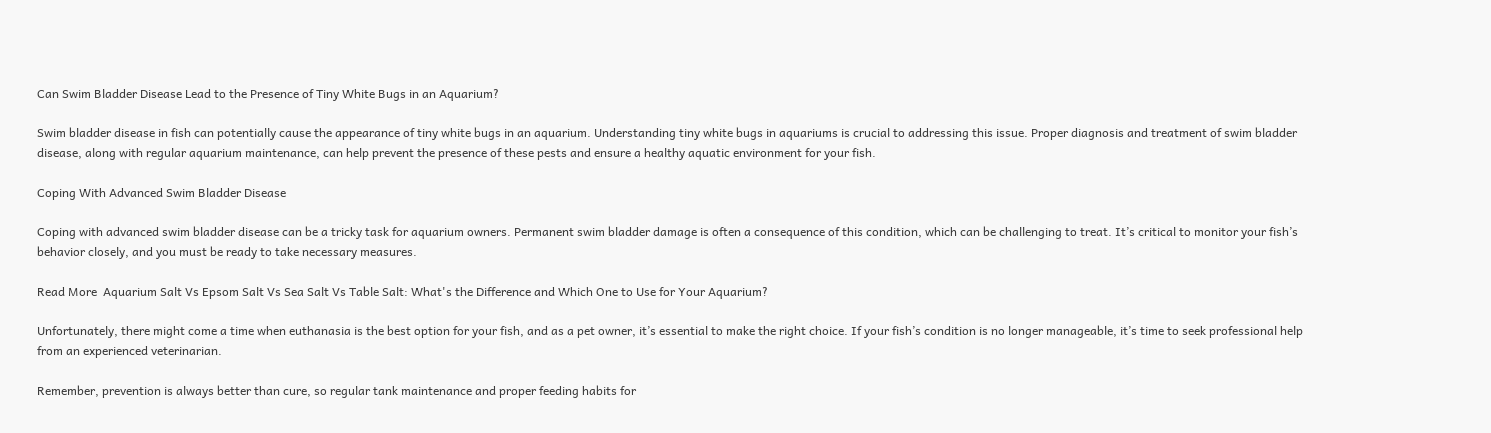Can Swim Bladder Disease Lead to the Presence of Tiny White Bugs in an Aquarium?

Swim bladder disease in fish can potentially cause the appearance of tiny white bugs in an aquarium. Understanding tiny white bugs in aquariums is crucial to addressing this issue. Proper diagnosis and treatment of swim bladder disease, along with regular aquarium maintenance, can help prevent the presence of these pests and ensure a healthy aquatic environment for your fish.

Coping With Advanced Swim Bladder Disease

Coping with advanced swim bladder disease can be a tricky task for aquarium owners. Permanent swim bladder damage is often a consequence of this condition, which can be challenging to treat. It’s critical to monitor your fish’s behavior closely, and you must be ready to take necessary measures.

Read More  Aquarium Salt Vs Epsom Salt Vs Sea Salt Vs Table Salt: What's the Difference and Which One to Use for Your Aquarium?

Unfortunately, there might come a time when euthanasia is the best option for your fish, and as a pet owner, it’s essential to make the right choice. If your fish’s condition is no longer manageable, it’s time to seek professional help from an experienced veterinarian.

Remember, prevention is always better than cure, so regular tank maintenance and proper feeding habits for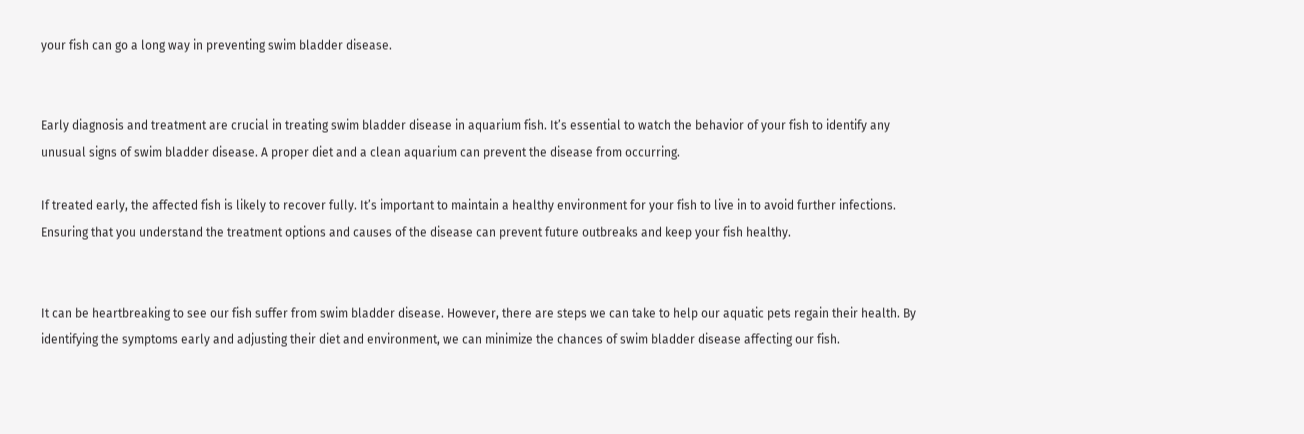your fish can go a long way in preventing swim bladder disease.


Early diagnosis and treatment are crucial in treating swim bladder disease in aquarium fish. It’s essential to watch the behavior of your fish to identify any unusual signs of swim bladder disease. A proper diet and a clean aquarium can prevent the disease from occurring.

If treated early, the affected fish is likely to recover fully. It’s important to maintain a healthy environment for your fish to live in to avoid further infections. Ensuring that you understand the treatment options and causes of the disease can prevent future outbreaks and keep your fish healthy.


It can be heartbreaking to see our fish suffer from swim bladder disease. However, there are steps we can take to help our aquatic pets regain their health. By identifying the symptoms early and adjusting their diet and environment, we can minimize the chances of swim bladder disease affecting our fish.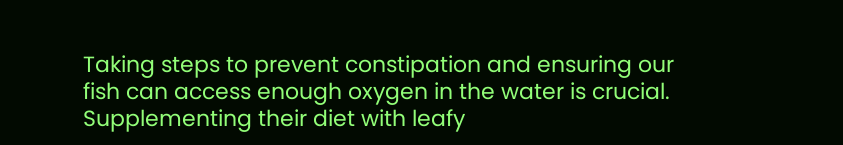Taking steps to prevent constipation and ensuring our fish can access enough oxygen in the water is crucial. Supplementing their diet with leafy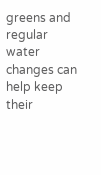greens and regular water changes can help keep their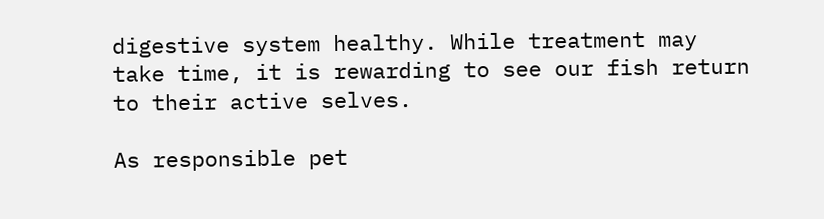digestive system healthy. While treatment may take time, it is rewarding to see our fish return to their active selves.

As responsible pet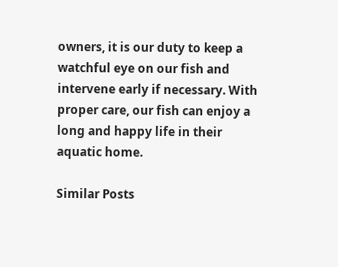owners, it is our duty to keep a watchful eye on our fish and intervene early if necessary. With proper care, our fish can enjoy a long and happy life in their aquatic home.

Similar Posts